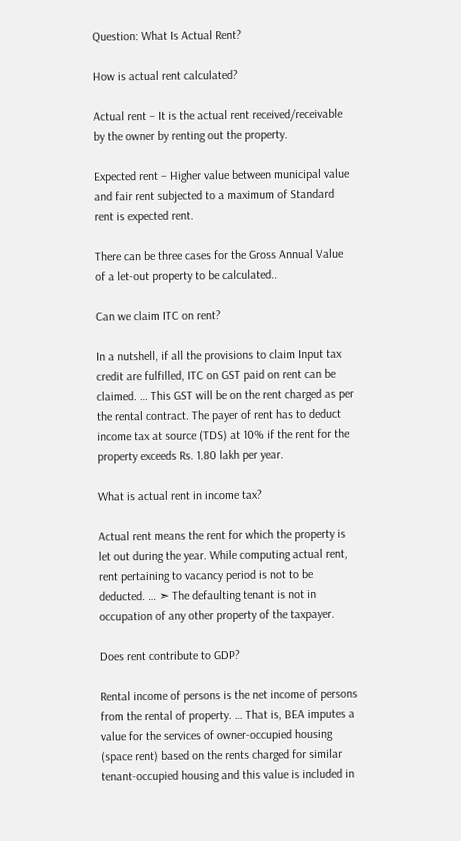Question: What Is Actual Rent?

How is actual rent calculated?

Actual rent – It is the actual rent received/receivable by the owner by renting out the property.

Expected rent – Higher value between municipal value and fair rent subjected to a maximum of Standard rent is expected rent.

There can be three cases for the Gross Annual Value of a let-out property to be calculated..

Can we claim ITC on rent?

In a nutshell, if all the provisions to claim Input tax credit are fulfilled, ITC on GST paid on rent can be claimed. … This GST will be on the rent charged as per the rental contract. The payer of rent has to deduct income tax at source (TDS) at 10% if the rent for the property exceeds Rs. 1.80 lakh per year.

What is actual rent in income tax?

Actual rent means the rent for which the property is let out during the year. While computing actual rent, rent pertaining to vacancy period is not to be deducted. … ➣ The defaulting tenant is not in occupation of any other property of the taxpayer.

Does rent contribute to GDP?

Rental income of persons is the net income of persons from the rental of property. … That is, BEA imputes a value for the services of owner-occupied housing (space rent) based on the rents charged for similar tenant-occupied housing and this value is included in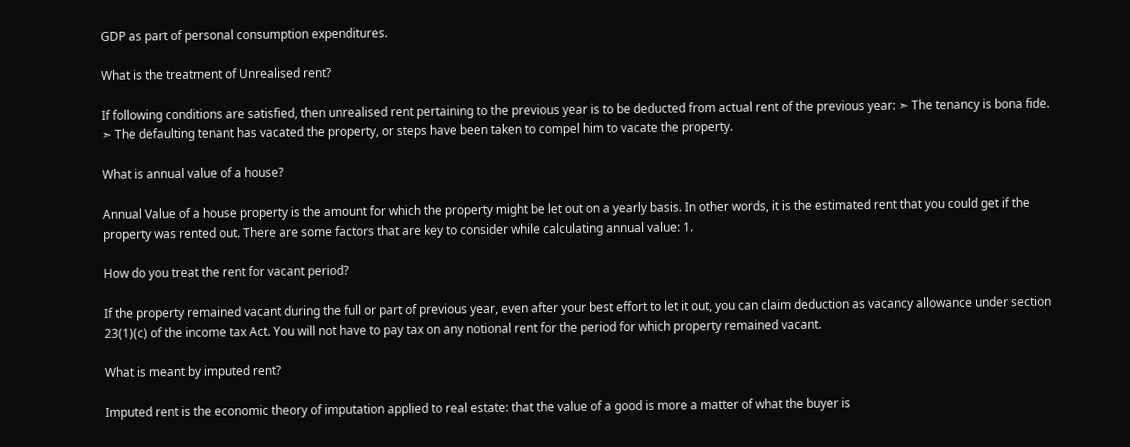GDP as part of personal consumption expenditures.

What is the treatment of Unrealised rent?

If following conditions are satisfied, then unrealised rent pertaining to the previous year is to be deducted from actual rent of the previous year: ➣ The tenancy is bona fide. ➣ The defaulting tenant has vacated the property, or steps have been taken to compel him to vacate the property.

What is annual value of a house?

Annual Value of a house property is the amount for which the property might be let out on a yearly basis. In other words, it is the estimated rent that you could get if the property was rented out. There are some factors that are key to consider while calculating annual value: 1.

How do you treat the rent for vacant period?

If the property remained vacant during the full or part of previous year, even after your best effort to let it out, you can claim deduction as vacancy allowance under section 23(1)(c) of the income tax Act. You will not have to pay tax on any notional rent for the period for which property remained vacant.

What is meant by imputed rent?

Imputed rent is the economic theory of imputation applied to real estate: that the value of a good is more a matter of what the buyer is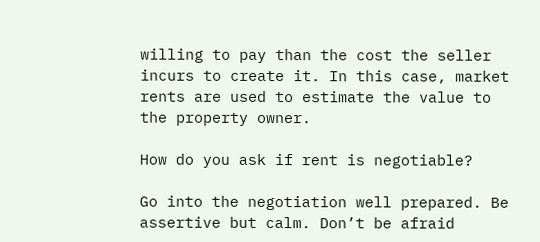willing to pay than the cost the seller incurs to create it. In this case, market rents are used to estimate the value to the property owner.

How do you ask if rent is negotiable?

Go into the negotiation well prepared. Be assertive but calm. Don’t be afraid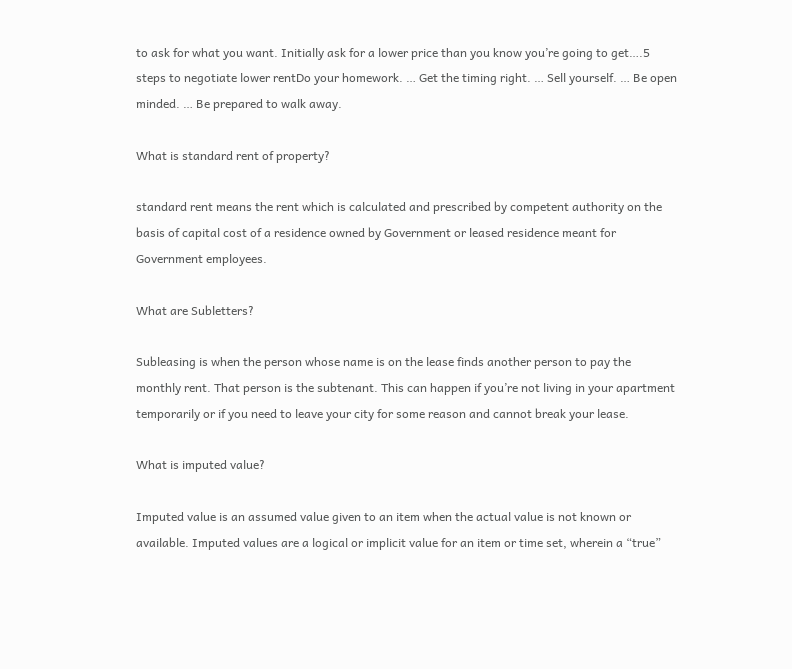to ask for what you want. Initially ask for a lower price than you know you’re going to get….5 steps to negotiate lower rentDo your homework. … Get the timing right. … Sell yourself. … Be open minded. … Be prepared to walk away.

What is standard rent of property?

standard rent means the rent which is calculated and prescribed by competent authority on the basis of capital cost of a residence owned by Government or leased residence meant for Government employees.

What are Subletters?

Subleasing is when the person whose name is on the lease finds another person to pay the monthly rent. That person is the subtenant. This can happen if you’re not living in your apartment temporarily or if you need to leave your city for some reason and cannot break your lease.

What is imputed value?

Imputed value is an assumed value given to an item when the actual value is not known or available. Imputed values are a logical or implicit value for an item or time set, wherein a “true”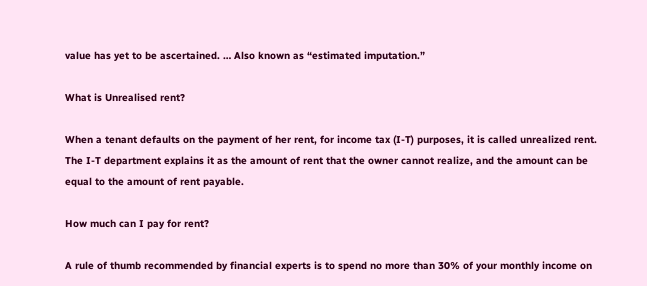value has yet to be ascertained. … Also known as “estimated imputation.”

What is Unrealised rent?

When a tenant defaults on the payment of her rent, for income tax (I-T) purposes, it is called unrealized rent. The I-T department explains it as the amount of rent that the owner cannot realize, and the amount can be equal to the amount of rent payable.

How much can I pay for rent?

A rule of thumb recommended by financial experts is to spend no more than 30% of your monthly income on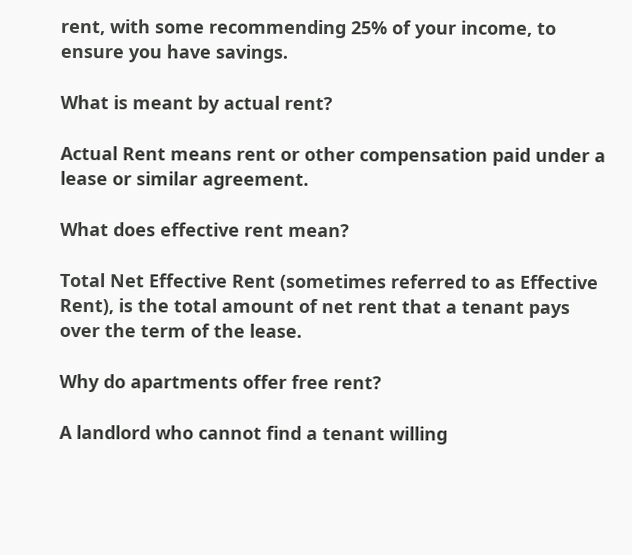rent, with some recommending 25% of your income, to ensure you have savings.

What is meant by actual rent?

Actual Rent means rent or other compensation paid under a lease or similar agreement.

What does effective rent mean?

Total Net Effective Rent (sometimes referred to as Effective Rent), is the total amount of net rent that a tenant pays over the term of the lease.

Why do apartments offer free rent?

A landlord who cannot find a tenant willing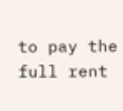to pay the full rent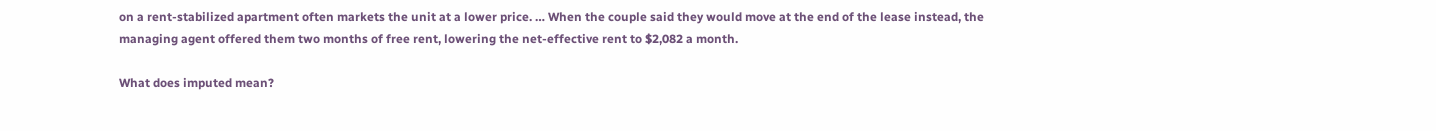on a rent-stabilized apartment often markets the unit at a lower price. … When the couple said they would move at the end of the lease instead, the managing agent offered them two months of free rent, lowering the net-effective rent to $2,082 a month.

What does imputed mean?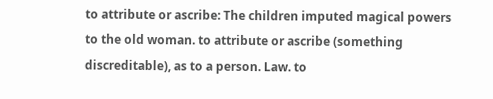to attribute or ascribe: The children imputed magical powers to the old woman. to attribute or ascribe (something discreditable), as to a person. Law. to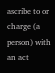ascribe to or charge (a person) with an act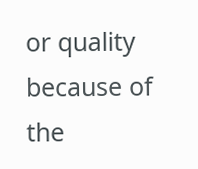or quality because of the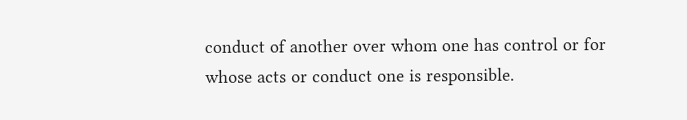conduct of another over whom one has control or for whose acts or conduct one is responsible.